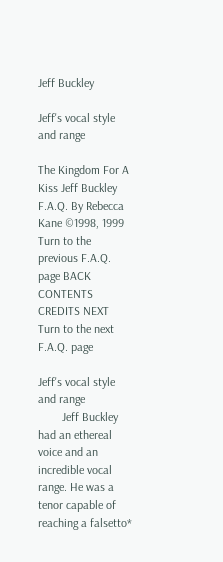Jeff Buckley

Jeff's vocal style and range

The Kingdom For A Kiss Jeff Buckley F.A.Q. By Rebecca Kane ©1998, 1999
Turn to the previous F.A.Q. page BACK CONTENTS CREDITS NEXT Turn to the next F.A.Q. page

Jeff's vocal style and range
        Jeff Buckley had an ethereal voice and an incredible vocal range. He was a tenor capable of reaching a falsetto*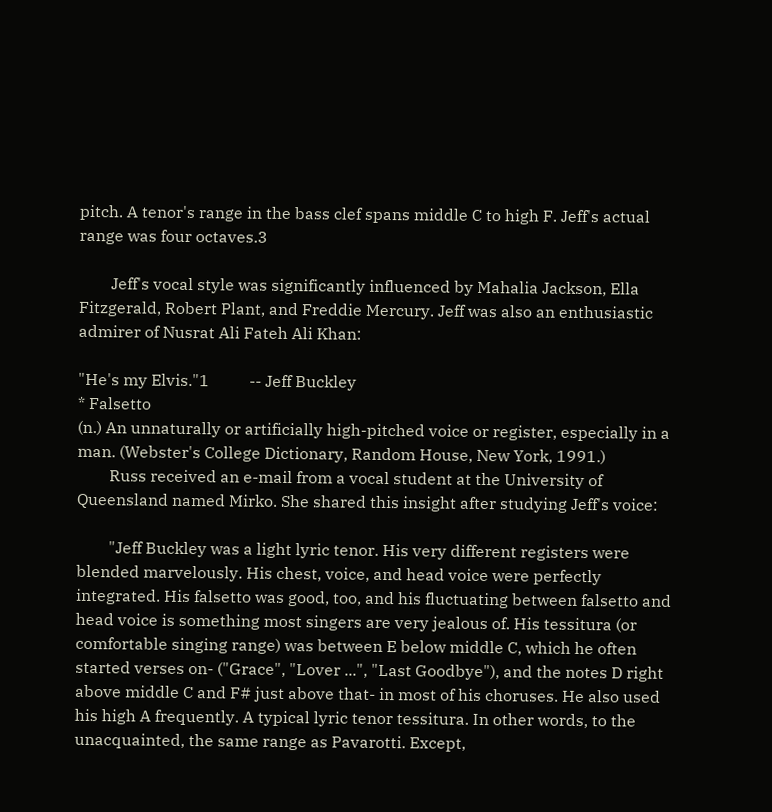pitch. A tenor's range in the bass clef spans middle C to high F. Jeff's actual range was four octaves.3

        Jeff's vocal style was significantly influenced by Mahalia Jackson, Ella Fitzgerald, Robert Plant, and Freddie Mercury. Jeff was also an enthusiastic admirer of Nusrat Ali Fateh Ali Khan:

"He's my Elvis."1          -- Jeff Buckley
* Falsetto
(n.) An unnaturally or artificially high-pitched voice or register, especially in a man. (Webster's College Dictionary, Random House, New York, 1991.)
        Russ received an e-mail from a vocal student at the University of Queensland named Mirko. She shared this insight after studying Jeff's voice:

        "Jeff Buckley was a light lyric tenor. His very different registers were blended marvelously. His chest, voice, and head voice were perfectly integrated. His falsetto was good, too, and his fluctuating between falsetto and head voice is something most singers are very jealous of. His tessitura (or comfortable singing range) was between E below middle C, which he often started verses on- ("Grace", "Lover ...", "Last Goodbye"), and the notes D right above middle C and F# just above that- in most of his choruses. He also used his high A frequently. A typical lyric tenor tessitura. In other words, to the unacquainted, the same range as Pavarotti. Except,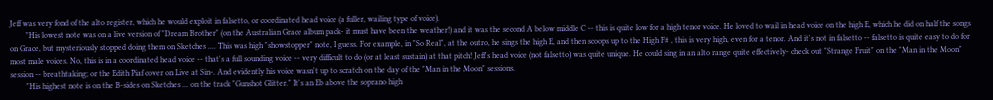Jeff was very fond of the alto register, which he would exploit in falsetto, or coordinated head voice (a fuller, wailing type of voice).
        "His lowest note was on a live version of "Dream Brother" (on the Australian Grace album pack- it must have been the weather!) and it was the second A below middle C -- this is quite low for a high tenor voice. He loved to wail in head voice on the high E, which he did on half the songs on Grace, but mysteriously stopped doing them on Sketches .... This was high "showstopper" note, I guess. For example, in "So Real", at the outro, he sings the high E, and then scoops up to the High F# , this is very high, even for a tenor. And it's not in falsetto -- falsetto is quite easy to do for most male voices. No, this is in a coordinated head voice -- that's a full sounding voice -- very difficult to do (or at least sustain) at that pitch! Jeff's head voice (not falsetto) was quite unique. He could sing in an alto range quite effectively- check out "Strange Fruit" on the "Man in the Moon" session -- breathtaking; or the Edith Piaf cover on Live at Sin-. And evidently his voice wasn't up to scratch on the day of the "Man in the Moon" sessions.
        "His highest note is on the B-sides on Sketches ... on the track "Gunshot Glitter." It's an Eb above the soprano high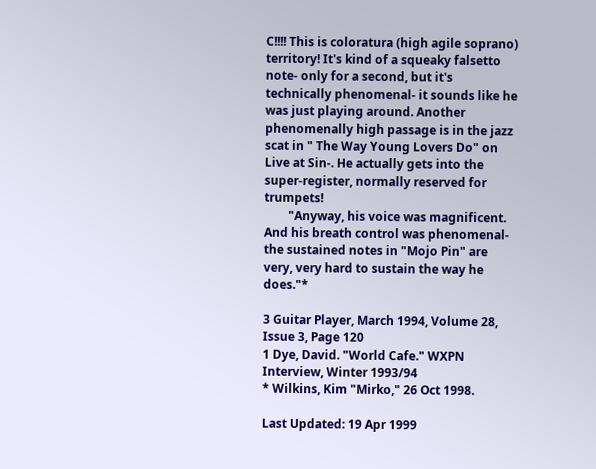C!!!! This is coloratura (high agile soprano) territory! It's kind of a squeaky falsetto note- only for a second, but it's technically phenomenal- it sounds like he was just playing around. Another phenomenally high passage is in the jazz scat in " The Way Young Lovers Do" on Live at Sin-. He actually gets into the super-register, normally reserved for trumpets!
        "Anyway, his voice was magnificent. And his breath control was phenomenal- the sustained notes in "Mojo Pin" are very, very hard to sustain the way he does."*

3 Guitar Player, March 1994, Volume 28, Issue 3, Page 120
1 Dye, David. "World Cafe." WXPN Interview, Winter 1993/94
* Wilkins, Kim "Mirko," 26 Oct 1998.

Last Updated: 19 Apr 1999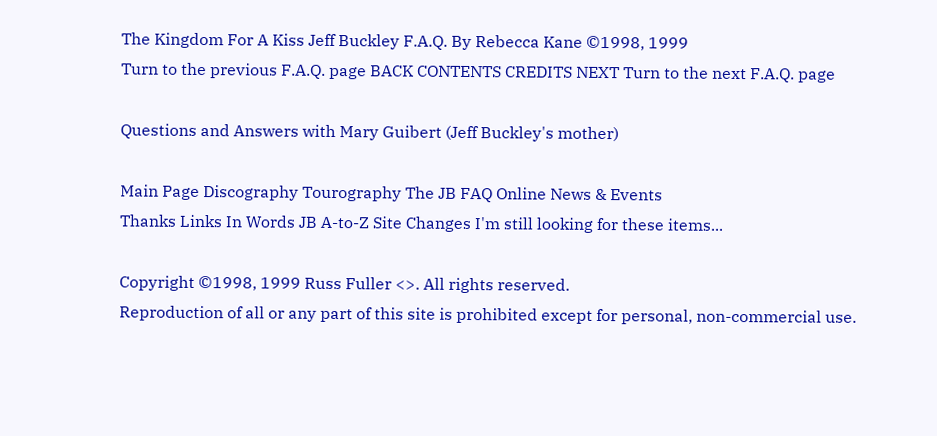The Kingdom For A Kiss Jeff Buckley F.A.Q. By Rebecca Kane ©1998, 1999
Turn to the previous F.A.Q. page BACK CONTENTS CREDITS NEXT Turn to the next F.A.Q. page

Questions and Answers with Mary Guibert (Jeff Buckley's mother)

Main Page Discography Tourography The JB FAQ Online News & Events
Thanks Links In Words JB A-to-Z Site Changes I'm still looking for these items...

Copyright ©1998, 1999 Russ Fuller <>. All rights reserved.
Reproduction of all or any part of this site is prohibited except for personal, non-commercial use.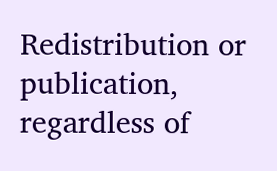Redistribution or publication, regardless of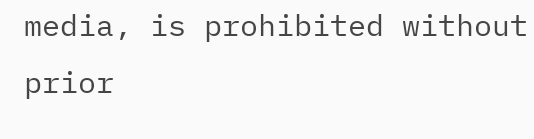media, is prohibited without prior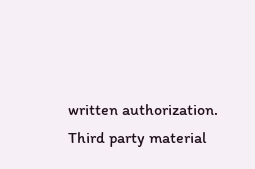written authorization.
Third party material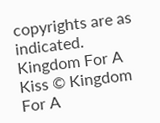copyrights are as indicated.
Kingdom For A Kiss © Kingdom
For A